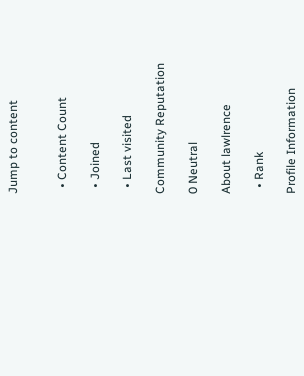Jump to content


  • Content Count

  • Joined

  • Last visited

Community Reputation

0 Neutral

About lawlrence

  • Rank

Profile Information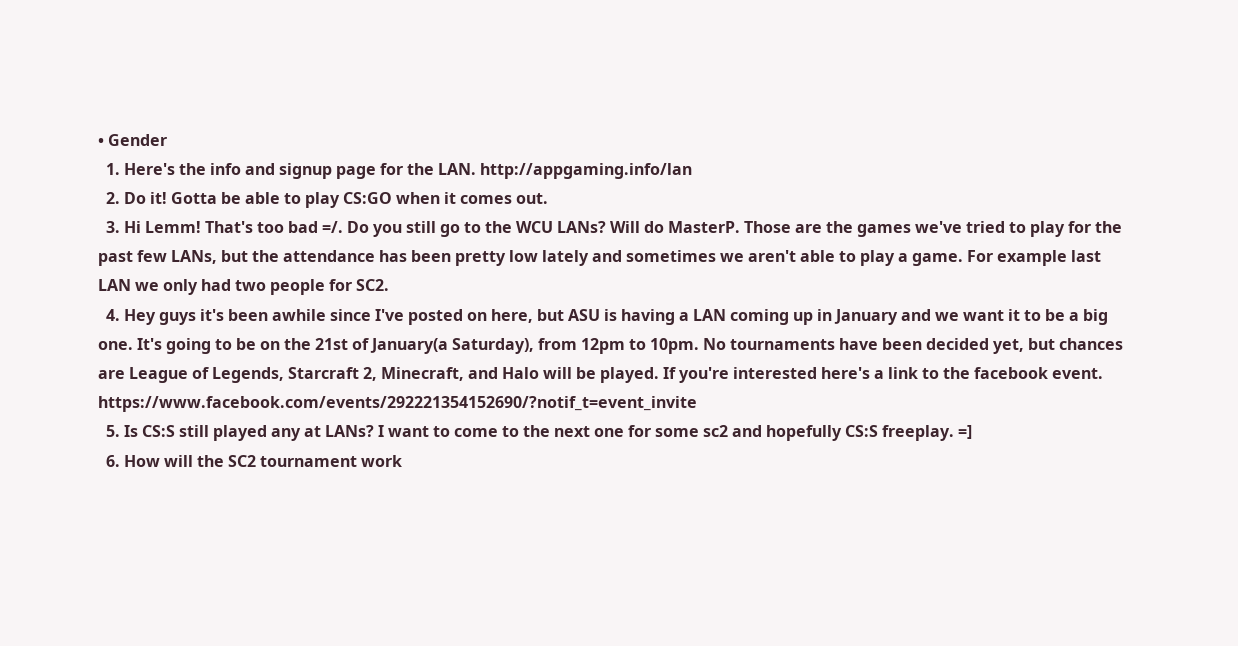• Gender
  1. Here's the info and signup page for the LAN. http://appgaming.info/lan
  2. Do it! Gotta be able to play CS:GO when it comes out.
  3. Hi Lemm! That's too bad =/. Do you still go to the WCU LANs? Will do MasterP. Those are the games we've tried to play for the past few LANs, but the attendance has been pretty low lately and sometimes we aren't able to play a game. For example last LAN we only had two people for SC2.
  4. Hey guys it's been awhile since I've posted on here, but ASU is having a LAN coming up in January and we want it to be a big one. It's going to be on the 21st of January(a Saturday), from 12pm to 10pm. No tournaments have been decided yet, but chances are League of Legends, Starcraft 2, Minecraft, and Halo will be played. If you're interested here's a link to the facebook event. https://www.facebook.com/events/292221354152690/?notif_t=event_invite
  5. Is CS:S still played any at LANs? I want to come to the next one for some sc2 and hopefully CS:S freeplay. =]
  6. How will the SC2 tournament work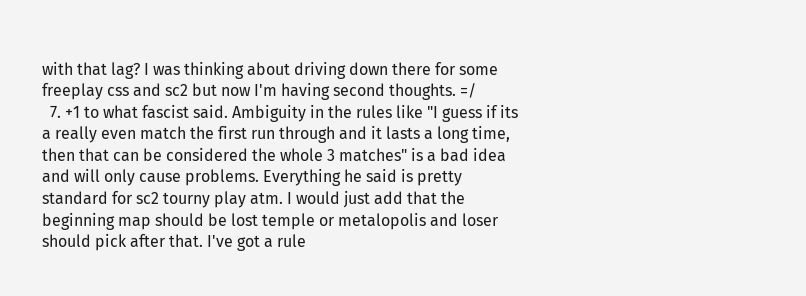with that lag? I was thinking about driving down there for some freeplay css and sc2 but now I'm having second thoughts. =/
  7. +1 to what fascist said. Ambiguity in the rules like "I guess if its a really even match the first run through and it lasts a long time, then that can be considered the whole 3 matches" is a bad idea and will only cause problems. Everything he said is pretty standard for sc2 tourny play atm. I would just add that the beginning map should be lost temple or metalopolis and loser should pick after that. I've got a rule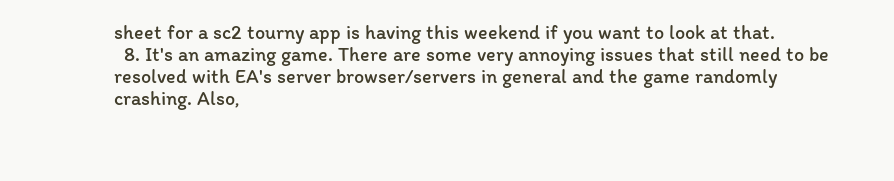sheet for a sc2 tourny app is having this weekend if you want to look at that.
  8. It's an amazing game. There are some very annoying issues that still need to be resolved with EA's server browser/servers in general and the game randomly crashing. Also,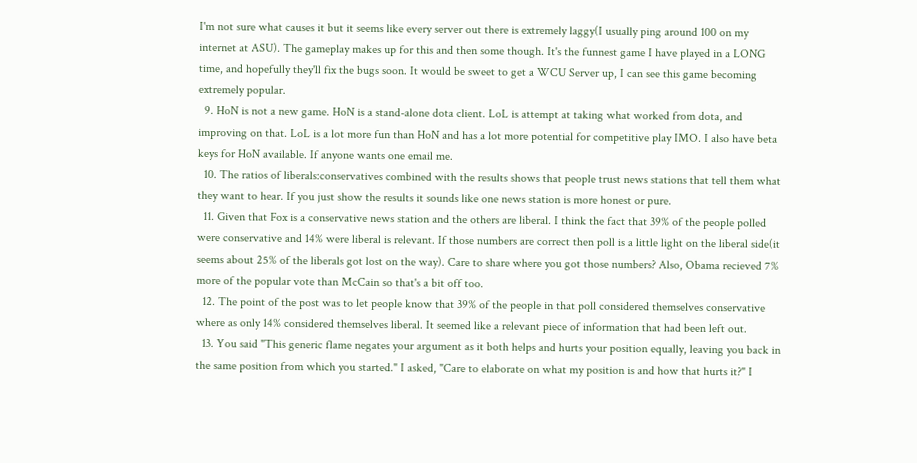I'm not sure what causes it but it seems like every server out there is extremely laggy(I usually ping around 100 on my internet at ASU). The gameplay makes up for this and then some though. It's the funnest game I have played in a LONG time, and hopefully they'll fix the bugs soon. It would be sweet to get a WCU Server up, I can see this game becoming extremely popular.
  9. HoN is not a new game. HoN is a stand-alone dota client. LoL is attempt at taking what worked from dota, and improving on that. LoL is a lot more fun than HoN and has a lot more potential for competitive play IMO. I also have beta keys for HoN available. If anyone wants one email me.
  10. The ratios of liberals:conservatives combined with the results shows that people trust news stations that tell them what they want to hear. If you just show the results it sounds like one news station is more honest or pure.
  11. Given that Fox is a conservative news station and the others are liberal. I think the fact that 39% of the people polled were conservative and 14% were liberal is relevant. If those numbers are correct then poll is a little light on the liberal side(it seems about 25% of the liberals got lost on the way). Care to share where you got those numbers? Also, Obama recieved 7% more of the popular vote than McCain so that's a bit off too.
  12. The point of the post was to let people know that 39% of the people in that poll considered themselves conservative where as only 14% considered themselves liberal. It seemed like a relevant piece of information that had been left out.
  13. You said "This generic flame negates your argument as it both helps and hurts your position equally, leaving you back in the same position from which you started." I asked, "Care to elaborate on what my position is and how that hurts it?" I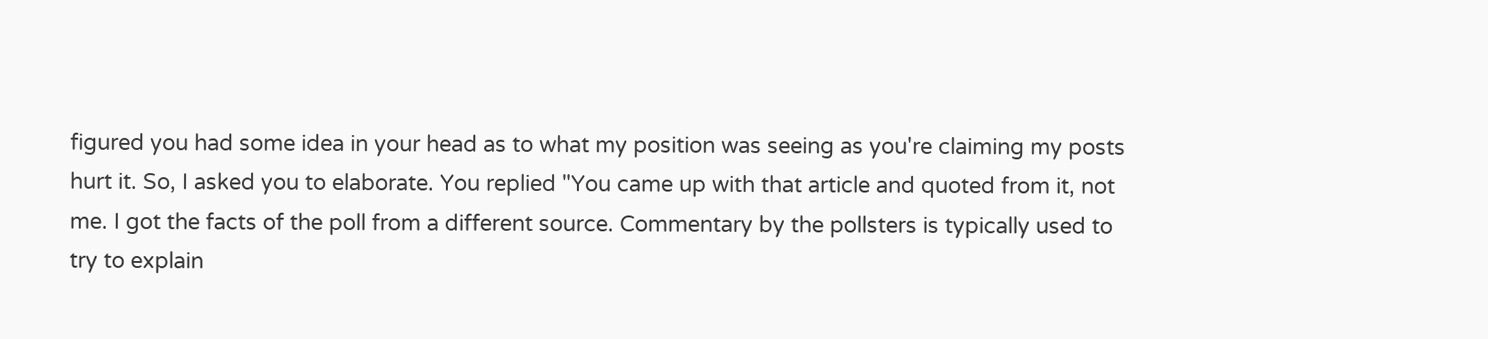figured you had some idea in your head as to what my position was seeing as you're claiming my posts hurt it. So, I asked you to elaborate. You replied "You came up with that article and quoted from it, not me. I got the facts of the poll from a different source. Commentary by the pollsters is typically used to try to explain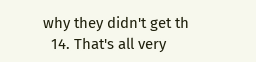why they didn't get th
  14. That's all very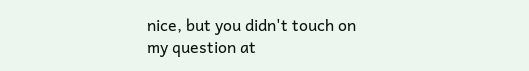nice, but you didn't touch on my question at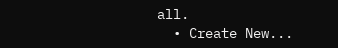all.
  • Create New...